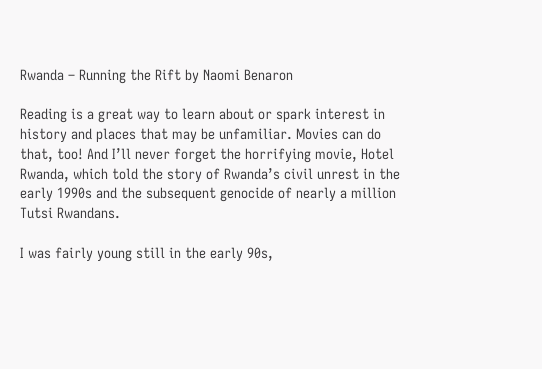Rwanda – Running the Rift by Naomi Benaron

Reading is a great way to learn about or spark interest in history and places that may be unfamiliar. Movies can do that, too! And I’ll never forget the horrifying movie, Hotel Rwanda, which told the story of Rwanda’s civil unrest in the early 1990s and the subsequent genocide of nearly a million Tutsi Rwandans.

I was fairly young still in the early 90s,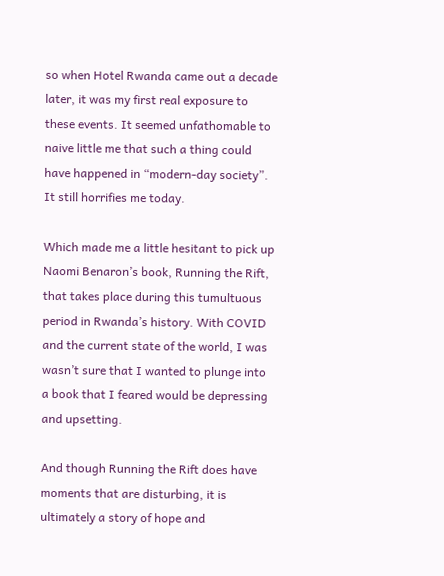so when Hotel Rwanda came out a decade later, it was my first real exposure to these events. It seemed unfathomable to naive little me that such a thing could have happened in “modern-day society”. It still horrifies me today.

Which made me a little hesitant to pick up Naomi Benaron’s book, Running the Rift, that takes place during this tumultuous period in Rwanda’s history. With COVID and the current state of the world, I was wasn’t sure that I wanted to plunge into a book that I feared would be depressing and upsetting.

And though Running the Rift does have moments that are disturbing, it is ultimately a story of hope and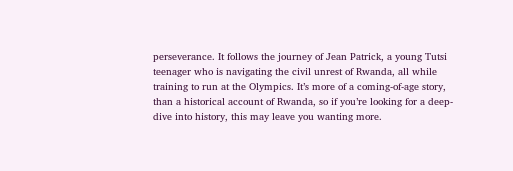perseverance. It follows the journey of Jean Patrick, a young Tutsi teenager who is navigating the civil unrest of Rwanda, all while training to run at the Olympics. It’s more of a coming-of-age story, than a historical account of Rwanda, so if you’re looking for a deep-dive into history, this may leave you wanting more.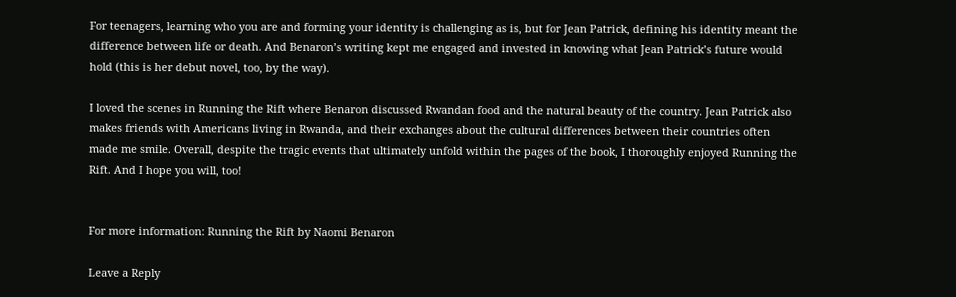For teenagers, learning who you are and forming your identity is challenging as is, but for Jean Patrick, defining his identity meant the difference between life or death. And Benaron’s writing kept me engaged and invested in knowing what Jean Patrick’s future would hold (this is her debut novel, too, by the way).

I loved the scenes in Running the Rift where Benaron discussed Rwandan food and the natural beauty of the country. Jean Patrick also makes friends with Americans living in Rwanda, and their exchanges about the cultural differences between their countries often made me smile. Overall, despite the tragic events that ultimately unfold within the pages of the book, I thoroughly enjoyed Running the Rift. And I hope you will, too!


For more information: Running the Rift by Naomi Benaron

Leave a Reply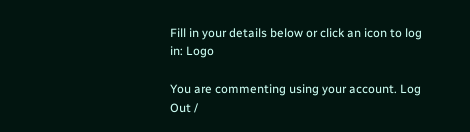Fill in your details below or click an icon to log in: Logo

You are commenting using your account. Log Out /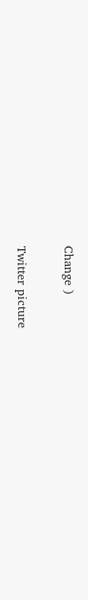Change )

Twitter picture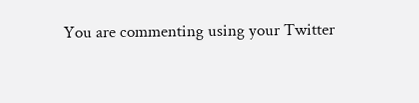You are commenting using your Twitter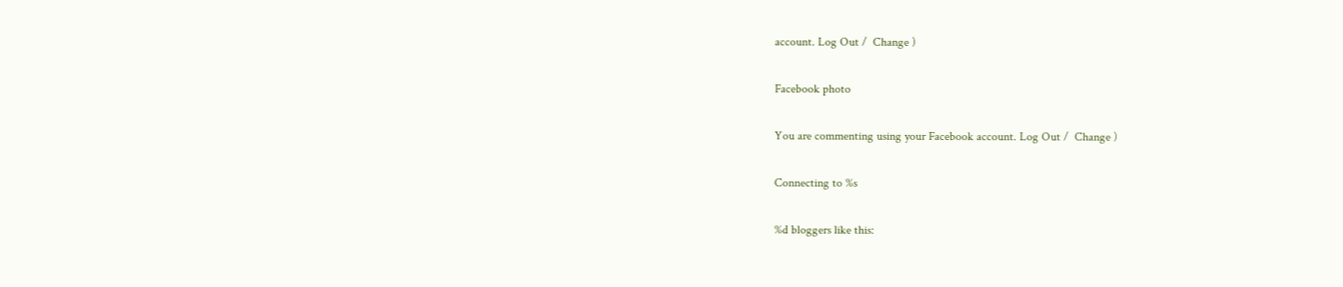account. Log Out /  Change )

Facebook photo

You are commenting using your Facebook account. Log Out /  Change )

Connecting to %s

%d bloggers like this: